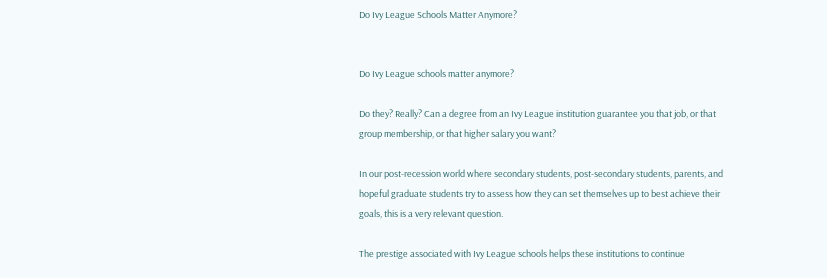Do Ivy League Schools Matter Anymore?


Do Ivy League schools matter anymore?

Do they? Really? Can a degree from an Ivy League institution guarantee you that job, or that group membership, or that higher salary you want?

In our post-recession world where secondary students, post-secondary students, parents, and hopeful graduate students try to assess how they can set themselves up to best achieve their goals, this is a very relevant question.

The prestige associated with Ivy League schools helps these institutions to continue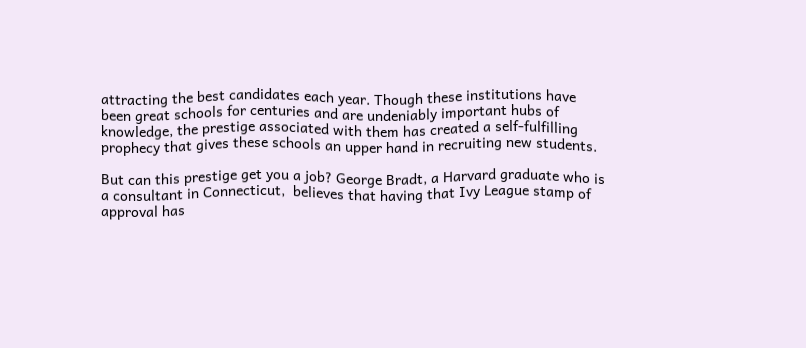attracting the best candidates each year. Though these institutions have been great schools for centuries and are undeniably important hubs of knowledge, the prestige associated with them has created a self-fulfilling prophecy that gives these schools an upper hand in recruiting new students.

But can this prestige get you a job? George Bradt, a Harvard graduate who is a consultant in Connecticut,  believes that having that Ivy League stamp of approval has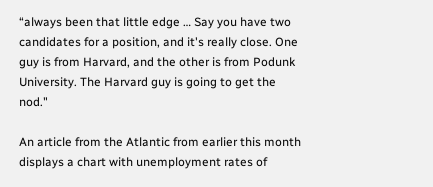“always been that little edge … Say you have two candidates for a position, and it's really close. One guy is from Harvard, and the other is from Podunk University. The Harvard guy is going to get the nod."

An article from the Atlantic from earlier this month displays a chart with unemployment rates of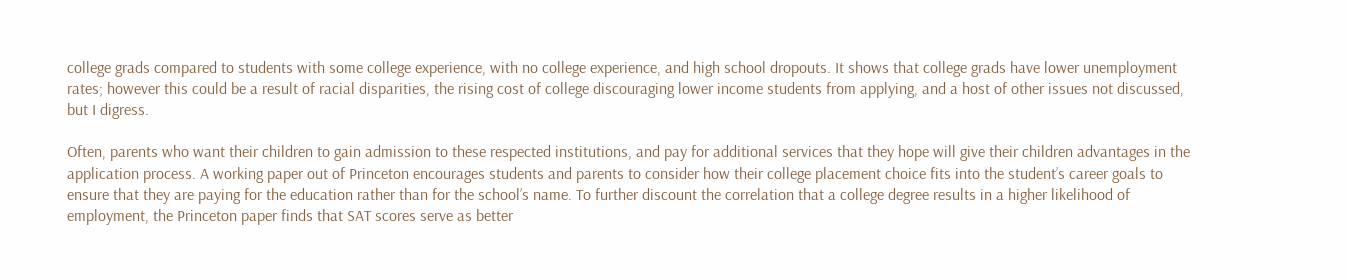college grads compared to students with some college experience, with no college experience, and high school dropouts. It shows that college grads have lower unemployment rates; however this could be a result of racial disparities, the rising cost of college discouraging lower income students from applying, and a host of other issues not discussed, but I digress.

Often, parents who want their children to gain admission to these respected institutions, and pay for additional services that they hope will give their children advantages in the application process. A working paper out of Princeton encourages students and parents to consider how their college placement choice fits into the student’s career goals to ensure that they are paying for the education rather than for the school’s name. To further discount the correlation that a college degree results in a higher likelihood of employment, the Princeton paper finds that SAT scores serve as better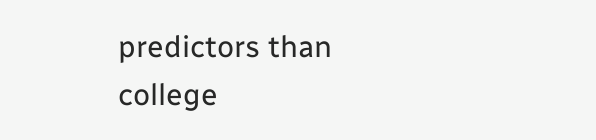predictors than college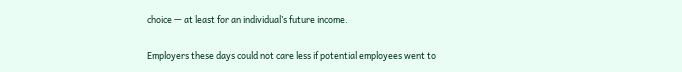choice — at least for an individual’s future income.

Employers these days could not care less if potential employees went to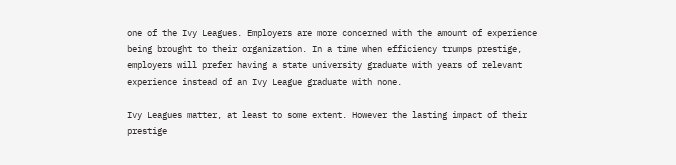one of the Ivy Leagues. Employers are more concerned with the amount of experience being brought to their organization. In a time when efficiency trumps prestige, employers will prefer having a state university graduate with years of relevant experience instead of an Ivy League graduate with none.

Ivy Leagues matter, at least to some extent. However the lasting impact of their prestige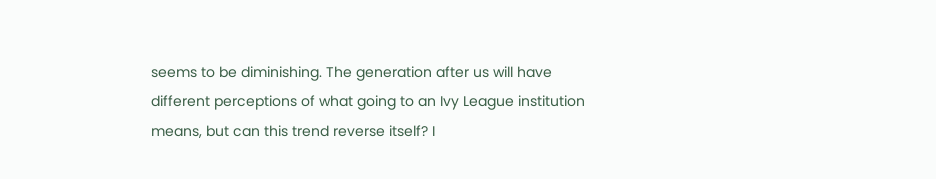seems to be diminishing. The generation after us will have different perceptions of what going to an Ivy League institution means, but can this trend reverse itself? I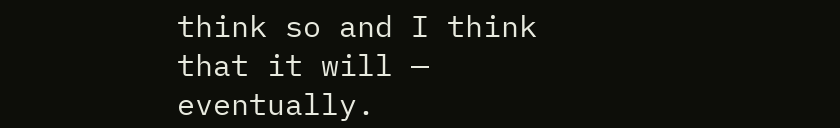think so and I think that it will — eventually.